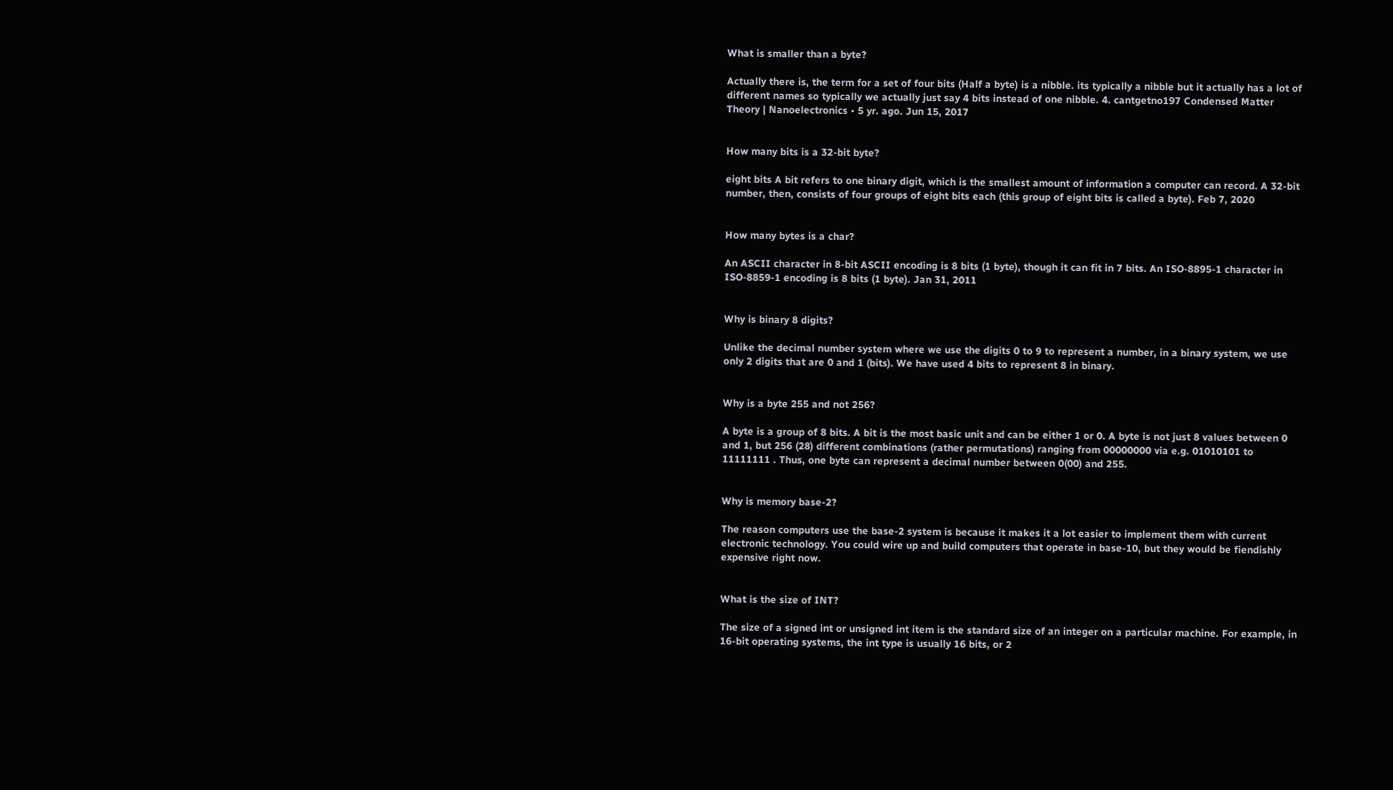What is smaller than a byte?

Actually there is, the term for a set of four bits (Half a byte) is a nibble. its typically a nibble but it actually has a lot of different names so typically we actually just say 4 bits instead of one nibble. 4. cantgetno197 Condensed Matter Theory | Nanoelectronics • 5 yr. ago. Jun 15, 2017


How many bits is a 32-bit byte?

eight bits A bit refers to one binary digit, which is the smallest amount of information a computer can record. A 32-bit number, then, consists of four groups of eight bits each (this group of eight bits is called a byte). Feb 7, 2020


How many bytes is a char?

An ASCII character in 8-bit ASCII encoding is 8 bits (1 byte), though it can fit in 7 bits. An ISO-8895-1 character in ISO-8859-1 encoding is 8 bits (1 byte). Jan 31, 2011


Why is binary 8 digits?

Unlike the decimal number system where we use the digits 0 to 9 to represent a number, in a binary system, we use only 2 digits that are 0 and 1 (bits). We have used 4 bits to represent 8 in binary.


Why is a byte 255 and not 256?

A byte is a group of 8 bits. A bit is the most basic unit and can be either 1 or 0. A byte is not just 8 values between 0 and 1, but 256 (28) different combinations (rather permutations) ranging from 00000000 via e.g. 01010101 to 11111111 . Thus, one byte can represent a decimal number between 0(00) and 255.


Why is memory base-2?

The reason computers use the base-2 system is because it makes it a lot easier to implement them with current electronic technology. You could wire up and build computers that operate in base-10, but they would be fiendishly expensive right now.


What is the size of INT?

The size of a signed int or unsigned int item is the standard size of an integer on a particular machine. For example, in 16-bit operating systems, the int type is usually 16 bits, or 2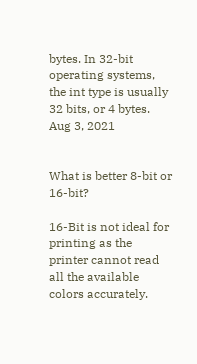bytes. In 32-bit operating systems, the int type is usually 32 bits, or 4 bytes. Aug 3, 2021


What is better 8-bit or 16-bit?

16-Bit is not ideal for printing as the printer cannot read all the available colors accurately.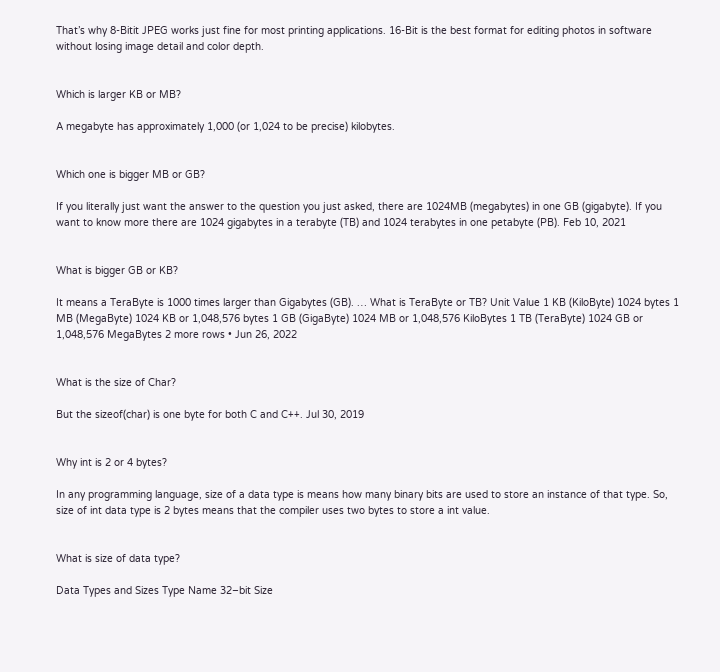That’s why 8-Bitit JPEG works just fine for most printing applications. 16-Bit is the best format for editing photos in software without losing image detail and color depth.


Which is larger KB or MB?

A megabyte has approximately 1,000 (or 1,024 to be precise) kilobytes.


Which one is bigger MB or GB?

If you literally just want the answer to the question you just asked, there are 1024MB (megabytes) in one GB (gigabyte). If you want to know more there are 1024 gigabytes in a terabyte (TB) and 1024 terabytes in one petabyte (PB). Feb 10, 2021


What is bigger GB or KB?

It means a TeraByte is 1000 times larger than Gigabytes (GB). … What is TeraByte or TB? Unit Value 1 KB (KiloByte) 1024 bytes 1 MB (MegaByte) 1024 KB or 1,048,576 bytes 1 GB (GigaByte) 1024 MB or 1,048,576 KiloBytes 1 TB (TeraByte) 1024 GB or 1,048,576 MegaBytes 2 more rows • Jun 26, 2022


What is the size of Char?

But the sizeof(char) is one byte for both C and C++. Jul 30, 2019


Why int is 2 or 4 bytes?

In any programming language, size of a data type is means how many binary bits are used to store an instance of that type. So, size of int data type is 2 bytes means that the compiler uses two bytes to store a int value.


What is size of data type?

Data Types and Sizes Type Name 32–bit Size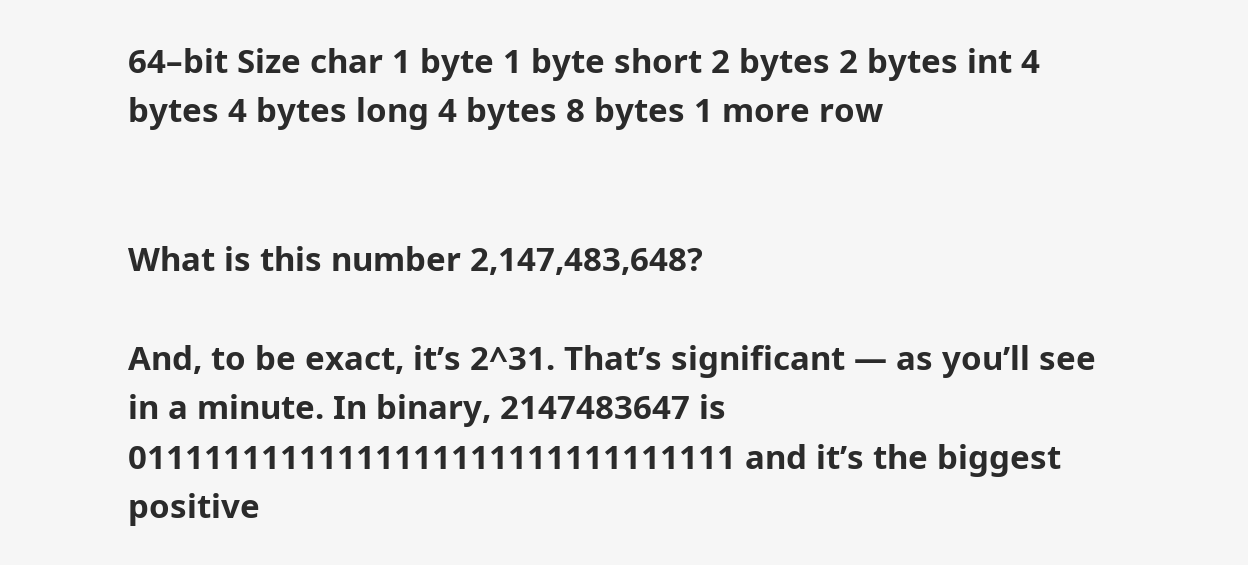64–bit Size char 1 byte 1 byte short 2 bytes 2 bytes int 4 bytes 4 bytes long 4 bytes 8 bytes 1 more row


What is this number 2,147,483,648?

And, to be exact, it’s 2^31. That’s significant — as you’ll see in a minute. In binary, 2147483647 is 01111111111111111111111111111111 and it’s the biggest positive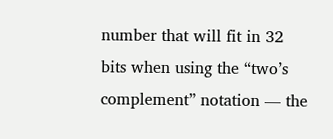number that will fit in 32 bits when using the “two’s complement” notation — the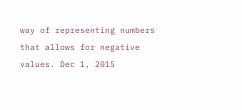way of representing numbers that allows for negative values. Dec 1, 2015